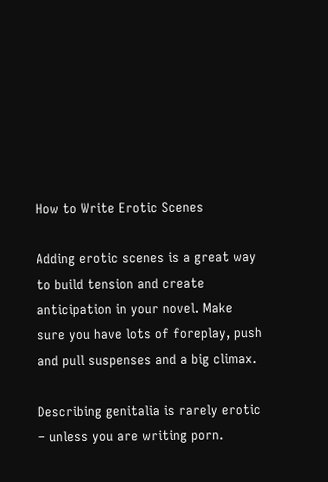How to Write Erotic Scenes

Adding erotic scenes is a great way to build tension and create anticipation in your novel. Make sure you have lots of foreplay, push and pull suspenses and a big climax.

Describing genitalia is rarely erotic – unless you are writing porn.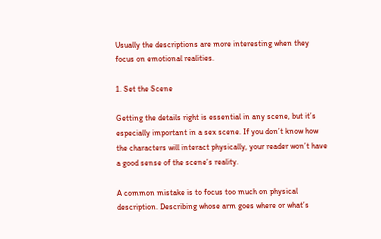Usually the descriptions are more interesting when they focus on emotional realities.

1. Set the Scene

Getting the details right is essential in any scene, but it’s especially important in a sex scene. If you don’t know how the characters will interact physically, your reader won’t have a good sense of the scene’s reality.

A common mistake is to focus too much on physical description. Describing whose arm goes where or what’s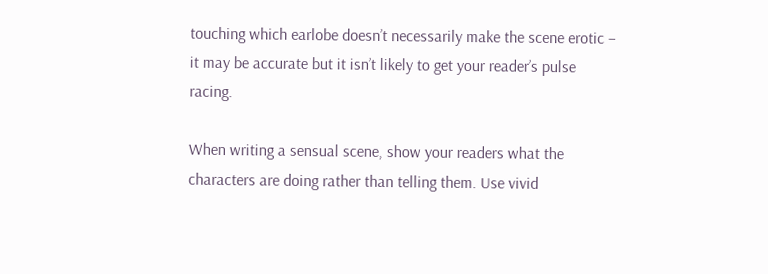touching which earlobe doesn’t necessarily make the scene erotic – it may be accurate but it isn’t likely to get your reader’s pulse racing.

When writing a sensual scene, show your readers what the characters are doing rather than telling them. Use vivid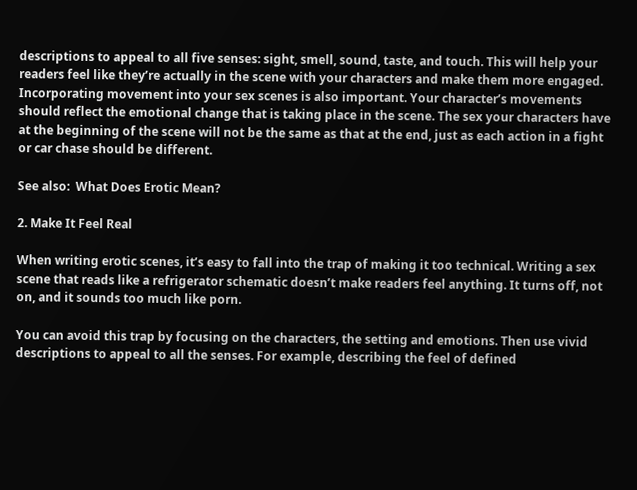descriptions to appeal to all five senses: sight, smell, sound, taste, and touch. This will help your readers feel like they’re actually in the scene with your characters and make them more engaged. Incorporating movement into your sex scenes is also important. Your character’s movements should reflect the emotional change that is taking place in the scene. The sex your characters have at the beginning of the scene will not be the same as that at the end, just as each action in a fight or car chase should be different.

See also:  What Does Erotic Mean?

2. Make It Feel Real

When writing erotic scenes, it’s easy to fall into the trap of making it too technical. Writing a sex scene that reads like a refrigerator schematic doesn’t make readers feel anything. It turns off, not on, and it sounds too much like porn.

You can avoid this trap by focusing on the characters, the setting and emotions. Then use vivid descriptions to appeal to all the senses. For example, describing the feel of defined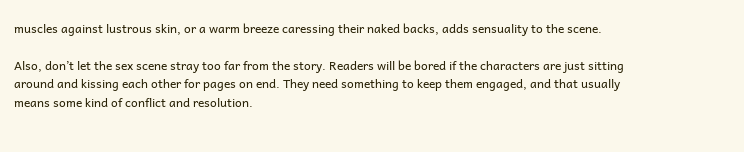muscles against lustrous skin, or a warm breeze caressing their naked backs, adds sensuality to the scene.

Also, don’t let the sex scene stray too far from the story. Readers will be bored if the characters are just sitting around and kissing each other for pages on end. They need something to keep them engaged, and that usually means some kind of conflict and resolution.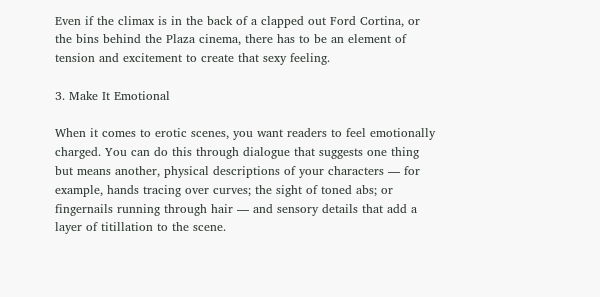Even if the climax is in the back of a clapped out Ford Cortina, or the bins behind the Plaza cinema, there has to be an element of tension and excitement to create that sexy feeling.

3. Make It Emotional

When it comes to erotic scenes, you want readers to feel emotionally charged. You can do this through dialogue that suggests one thing but means another, physical descriptions of your characters — for example, hands tracing over curves; the sight of toned abs; or fingernails running through hair — and sensory details that add a layer of titillation to the scene.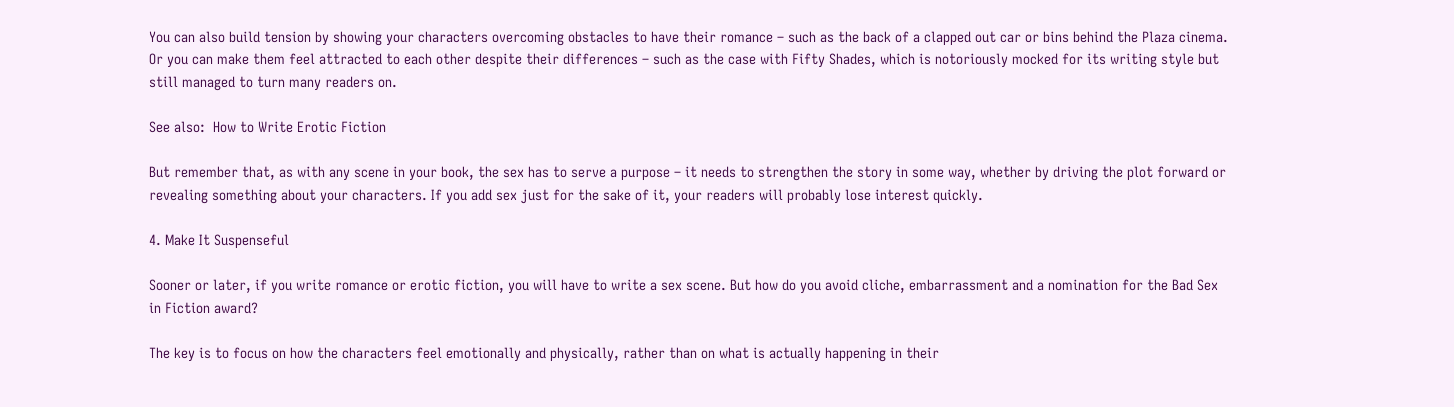You can also build tension by showing your characters overcoming obstacles to have their romance – such as the back of a clapped out car or bins behind the Plaza cinema. Or you can make them feel attracted to each other despite their differences – such as the case with Fifty Shades, which is notoriously mocked for its writing style but still managed to turn many readers on.

See also:  How to Write Erotic Fiction

But remember that, as with any scene in your book, the sex has to serve a purpose – it needs to strengthen the story in some way, whether by driving the plot forward or revealing something about your characters. If you add sex just for the sake of it, your readers will probably lose interest quickly.

4. Make It Suspenseful

Sooner or later, if you write romance or erotic fiction, you will have to write a sex scene. But how do you avoid cliche, embarrassment and a nomination for the Bad Sex in Fiction award?

The key is to focus on how the characters feel emotionally and physically, rather than on what is actually happening in their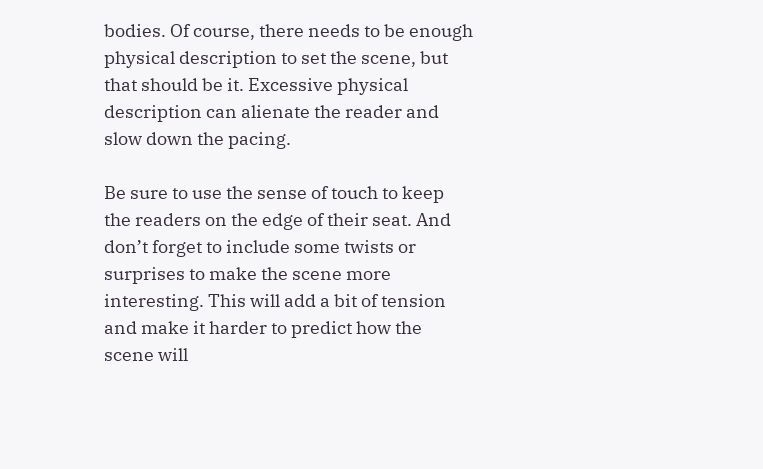bodies. Of course, there needs to be enough physical description to set the scene, but that should be it. Excessive physical description can alienate the reader and slow down the pacing.

Be sure to use the sense of touch to keep the readers on the edge of their seat. And don’t forget to include some twists or surprises to make the scene more interesting. This will add a bit of tension and make it harder to predict how the scene will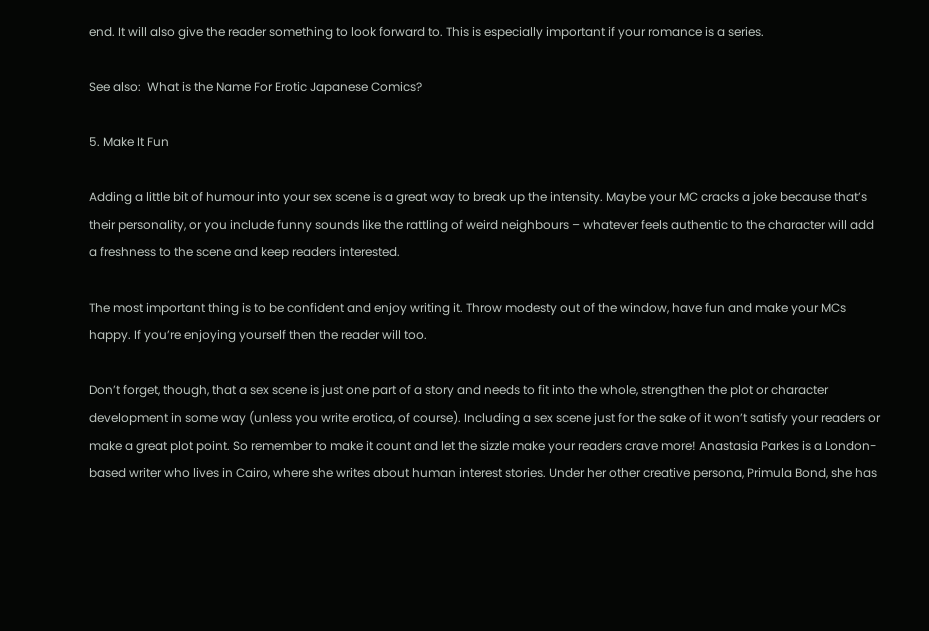end. It will also give the reader something to look forward to. This is especially important if your romance is a series.

See also:  What is the Name For Erotic Japanese Comics?

5. Make It Fun

Adding a little bit of humour into your sex scene is a great way to break up the intensity. Maybe your MC cracks a joke because that’s their personality, or you include funny sounds like the rattling of weird neighbours – whatever feels authentic to the character will add a freshness to the scene and keep readers interested.

The most important thing is to be confident and enjoy writing it. Throw modesty out of the window, have fun and make your MCs happy. If you’re enjoying yourself then the reader will too.

Don’t forget, though, that a sex scene is just one part of a story and needs to fit into the whole, strengthen the plot or character development in some way (unless you write erotica, of course). Including a sex scene just for the sake of it won’t satisfy your readers or make a great plot point. So remember to make it count and let the sizzle make your readers crave more! Anastasia Parkes is a London-based writer who lives in Cairo, where she writes about human interest stories. Under her other creative persona, Primula Bond, she has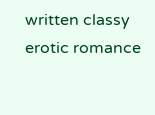written classy erotic romance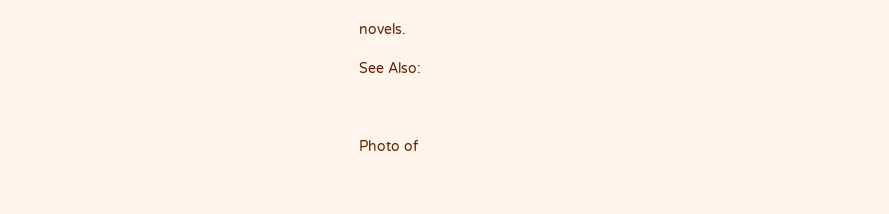novels.

See Also:



Photo of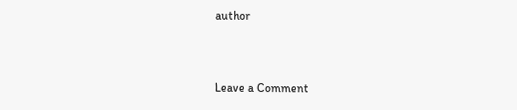author


Leave a Comment